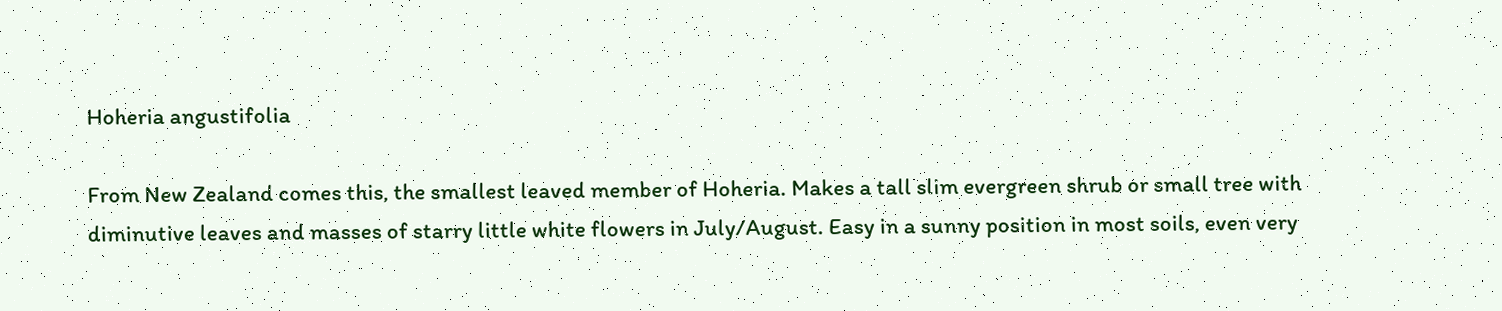Hoheria angustifolia

From New Zealand comes this, the smallest leaved member of Hoheria. Makes a tall slim evergreen shrub or small tree with diminutive leaves and masses of starry little white flowers in July/August. Easy in a sunny position in most soils, even very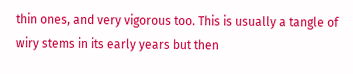thin ones, and very vigorous too. This is usually a tangle of wiry stems in its early years but then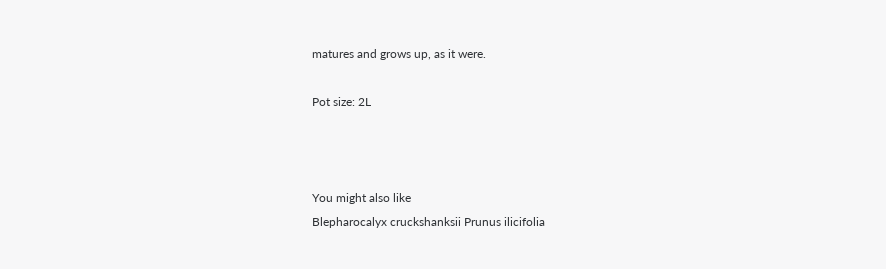matures and grows up, as it were.

Pot size: 2L



You might also like
Blepharocalyx cruckshanksii Prunus ilicifolia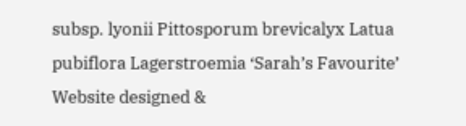subsp. lyonii Pittosporum brevicalyx Latua pubiflora Lagerstroemia ‘Sarah’s Favourite’
Website designed &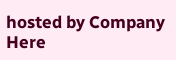hosted by Company Here